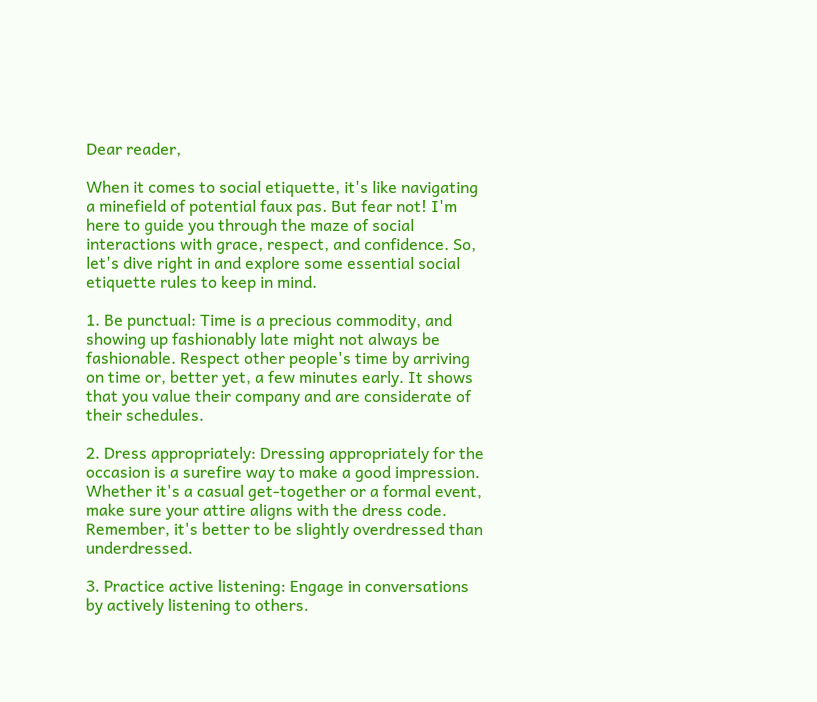Dear reader,

When it comes to social etiquette, it's like navigating a minefield of potential faux pas. But fear not! I'm here to guide you through the maze of social interactions with grace, respect, and confidence. So, let's dive right in and explore some essential social etiquette rules to keep in mind.

1. Be punctual: Time is a precious commodity, and showing up fashionably late might not always be fashionable. Respect other people's time by arriving on time or, better yet, a few minutes early. It shows that you value their company and are considerate of their schedules.

2. Dress appropriately: Dressing appropriately for the occasion is a surefire way to make a good impression. Whether it's a casual get-together or a formal event, make sure your attire aligns with the dress code. Remember, it's better to be slightly overdressed than underdressed.

3. Practice active listening: Engage in conversations by actively listening to others.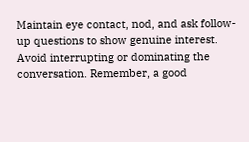Maintain eye contact, nod, and ask follow-up questions to show genuine interest. Avoid interrupting or dominating the conversation. Remember, a good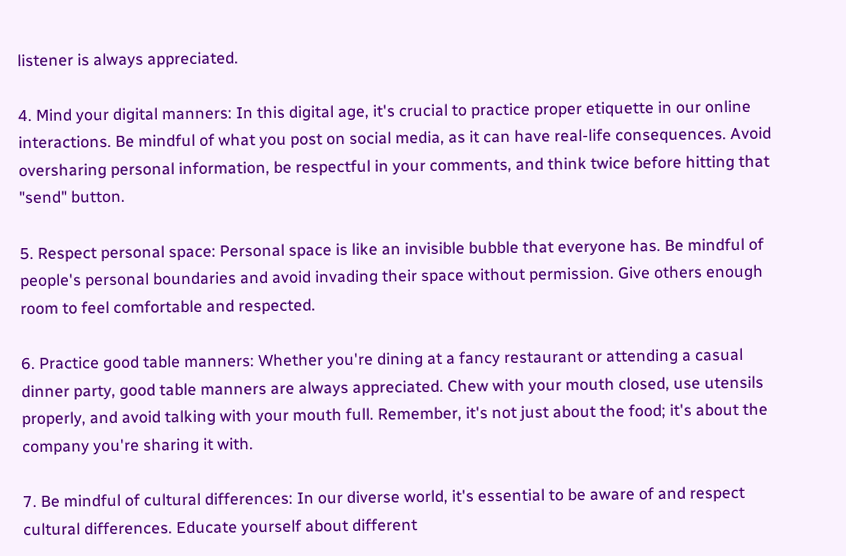listener is always appreciated.

4. Mind your digital manners: In this digital age, it's crucial to practice proper etiquette in our online interactions. Be mindful of what you post on social media, as it can have real-life consequences. Avoid oversharing personal information, be respectful in your comments, and think twice before hitting that "send" button.

5. Respect personal space: Personal space is like an invisible bubble that everyone has. Be mindful of people's personal boundaries and avoid invading their space without permission. Give others enough room to feel comfortable and respected.

6. Practice good table manners: Whether you're dining at a fancy restaurant or attending a casual dinner party, good table manners are always appreciated. Chew with your mouth closed, use utensils properly, and avoid talking with your mouth full. Remember, it's not just about the food; it's about the company you're sharing it with.

7. Be mindful of cultural differences: In our diverse world, it's essential to be aware of and respect cultural differences. Educate yourself about different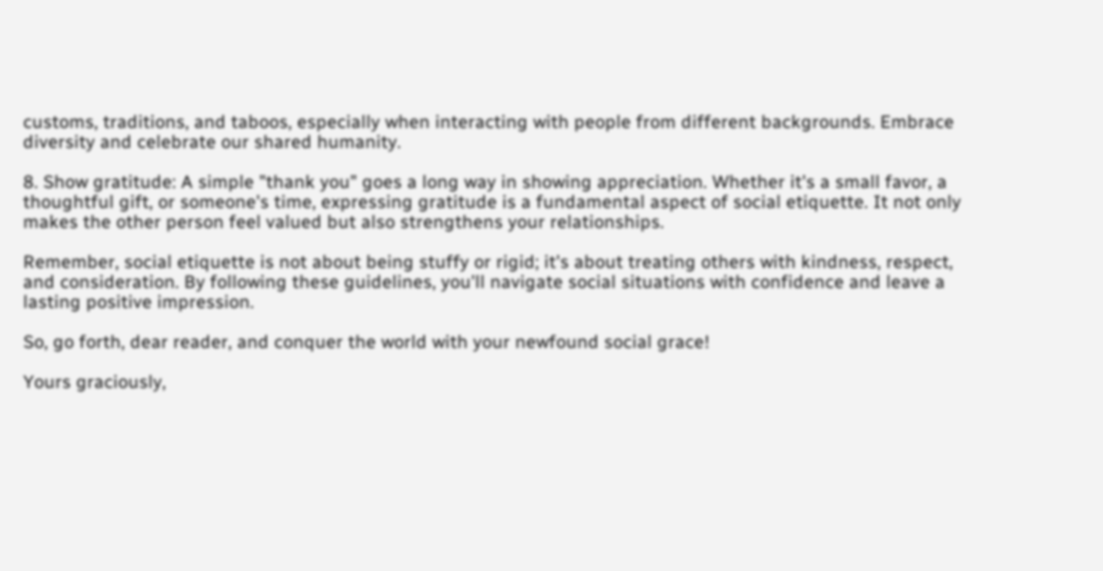customs, traditions, and taboos, especially when interacting with people from different backgrounds. Embrace diversity and celebrate our shared humanity.

8. Show gratitude: A simple "thank you" goes a long way in showing appreciation. Whether it's a small favor, a thoughtful gift, or someone's time, expressing gratitude is a fundamental aspect of social etiquette. It not only makes the other person feel valued but also strengthens your relationships.

Remember, social etiquette is not about being stuffy or rigid; it's about treating others with kindness, respect, and consideration. By following these guidelines, you'll navigate social situations with confidence and leave a lasting positive impression.

So, go forth, dear reader, and conquer the world with your newfound social grace!

Yours graciously,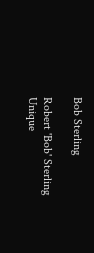Bob Sterling

Robert 'Bob' Sterling
Unique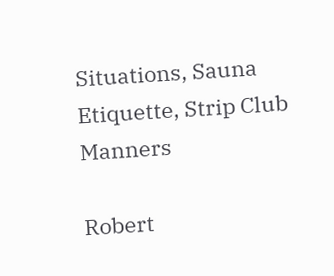Situations, Sauna Etiquette, Strip Club Manners

Robert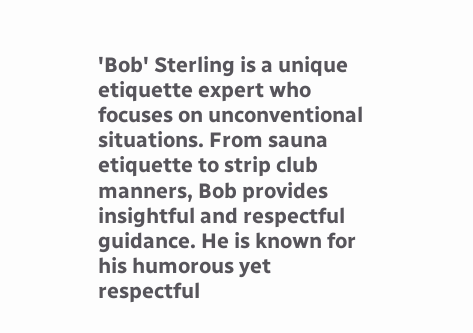'Bob' Sterling is a unique etiquette expert who focuses on unconventional situations. From sauna etiquette to strip club manners, Bob provides insightful and respectful guidance. He is known for his humorous yet respectful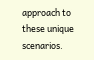approach to these unique scenarios.